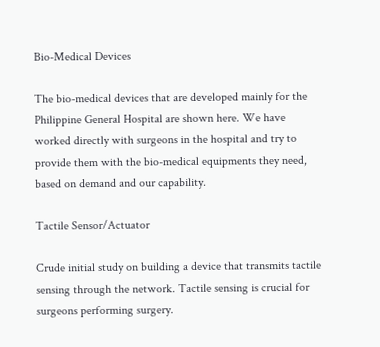Bio-Medical Devices

The bio-medical devices that are developed mainly for the Philippine General Hospital are shown here. We have worked directly with surgeons in the hospital and try to provide them with the bio-medical equipments they need, based on demand and our capability.

Tactile Sensor/Actuator

Crude initial study on building a device that transmits tactile sensing through the network. Tactile sensing is crucial for surgeons performing surgery.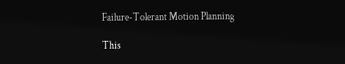Failure-Tolerant Motion Planning

This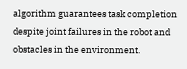algorithm guarantees task completion despite joint failures in the robot and obstacles in the environment.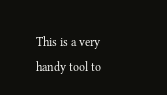This is a very handy tool to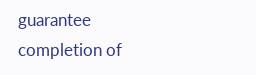guarantee completion of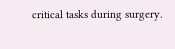critical tasks during surgery.